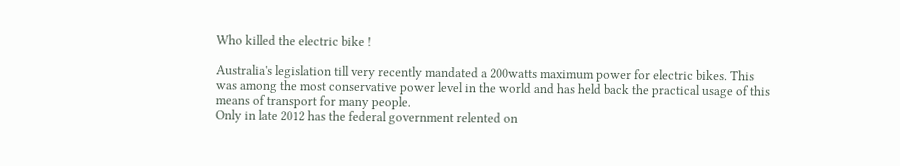Who killed the electric bike !

Australia's legislation till very recently mandated a 200watts maximum power for electric bikes. This was among the most conservative power level in the world and has held back the practical usage of this means of transport for many people.
Only in late 2012 has the federal government relented on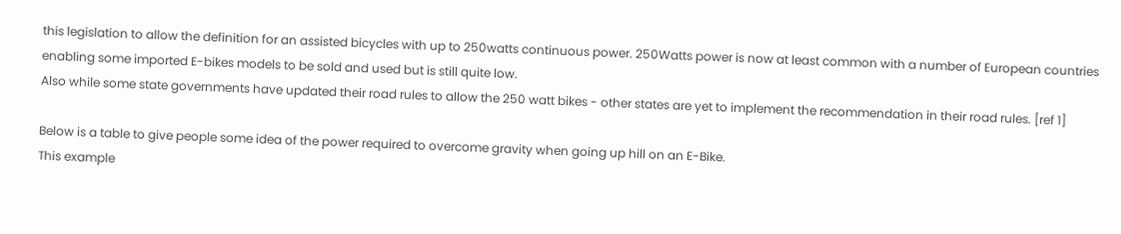this legislation to allow the definition for an assisted bicycles with up to 250watts continuous power. 250Watts power is now at least common with a number of European countries enabling some imported E-bikes models to be sold and used but is still quite low.
Also while some state governments have updated their road rules to allow the 250 watt bikes - other states are yet to implement the recommendation in their road rules. [ref 1]

Below is a table to give people some idea of the power required to overcome gravity when going up hill on an E-Bike.
This example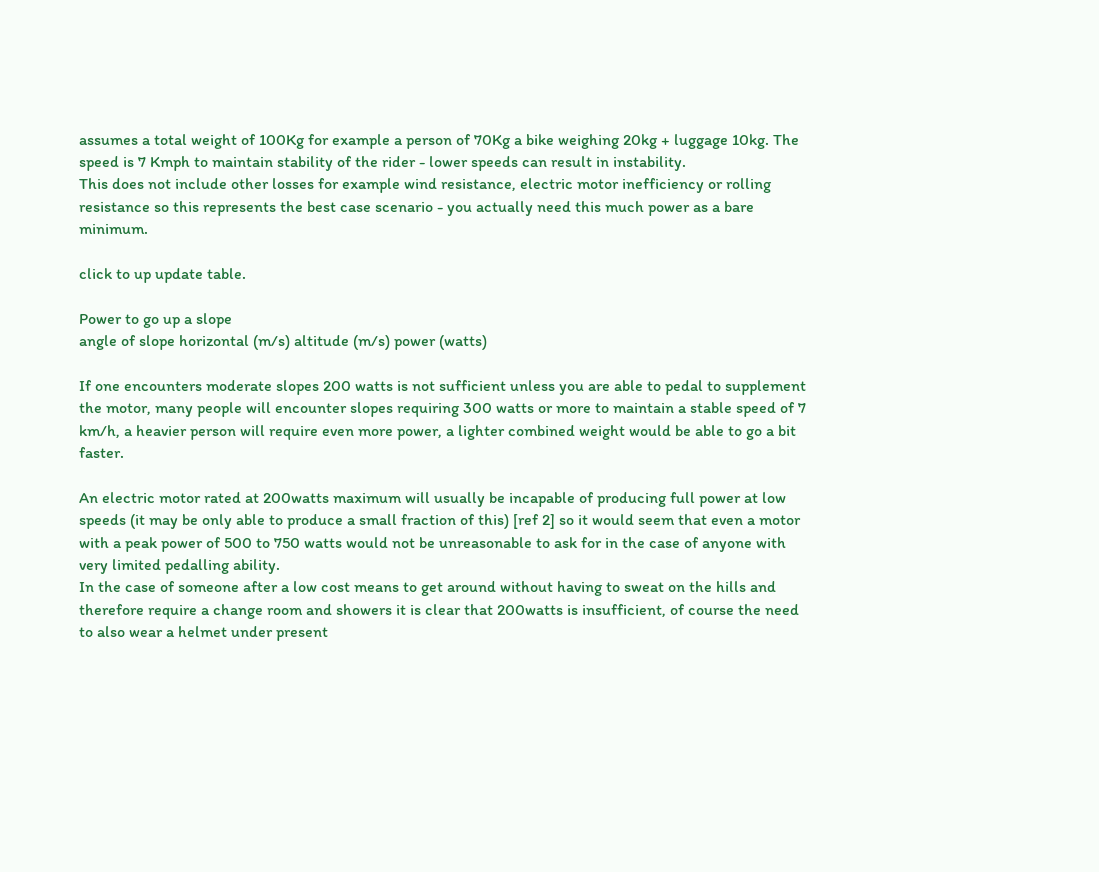assumes a total weight of 100Kg for example a person of 70Kg a bike weighing 20kg + luggage 10kg. The speed is 7 Kmph to maintain stability of the rider - lower speeds can result in instability.
This does not include other losses for example wind resistance, electric motor inefficiency or rolling resistance so this represents the best case scenario - you actually need this much power as a bare minimum.

click to up update table.

Power to go up a slope
angle of slope horizontal (m/s) altitude (m/s) power (watts)

If one encounters moderate slopes 200 watts is not sufficient unless you are able to pedal to supplement the motor, many people will encounter slopes requiring 300 watts or more to maintain a stable speed of 7 km/h, a heavier person will require even more power, a lighter combined weight would be able to go a bit faster.

An electric motor rated at 200watts maximum will usually be incapable of producing full power at low speeds (it may be only able to produce a small fraction of this) [ref 2] so it would seem that even a motor with a peak power of 500 to 750 watts would not be unreasonable to ask for in the case of anyone with very limited pedalling ability.
In the case of someone after a low cost means to get around without having to sweat on the hills and therefore require a change room and showers it is clear that 200watts is insufficient, of course the need to also wear a helmet under present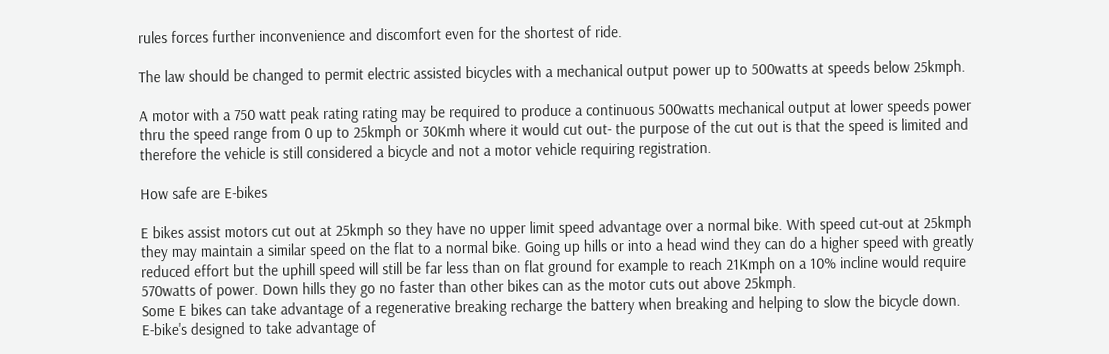rules forces further inconvenience and discomfort even for the shortest of ride.

The law should be changed to permit electric assisted bicycles with a mechanical output power up to 500watts at speeds below 25kmph.

A motor with a 750 watt peak rating rating may be required to produce a continuous 500watts mechanical output at lower speeds power thru the speed range from 0 up to 25kmph or 30Kmh where it would cut out- the purpose of the cut out is that the speed is limited and therefore the vehicle is still considered a bicycle and not a motor vehicle requiring registration.

How safe are E-bikes

E bikes assist motors cut out at 25kmph so they have no upper limit speed advantage over a normal bike. With speed cut-out at 25kmph they may maintain a similar speed on the flat to a normal bike. Going up hills or into a head wind they can do a higher speed with greatly reduced effort but the uphill speed will still be far less than on flat ground for example to reach 21Kmph on a 10% incline would require 570watts of power. Down hills they go no faster than other bikes can as the motor cuts out above 25kmph.
Some E bikes can take advantage of a regenerative breaking recharge the battery when breaking and helping to slow the bicycle down.
E-bike's designed to take advantage of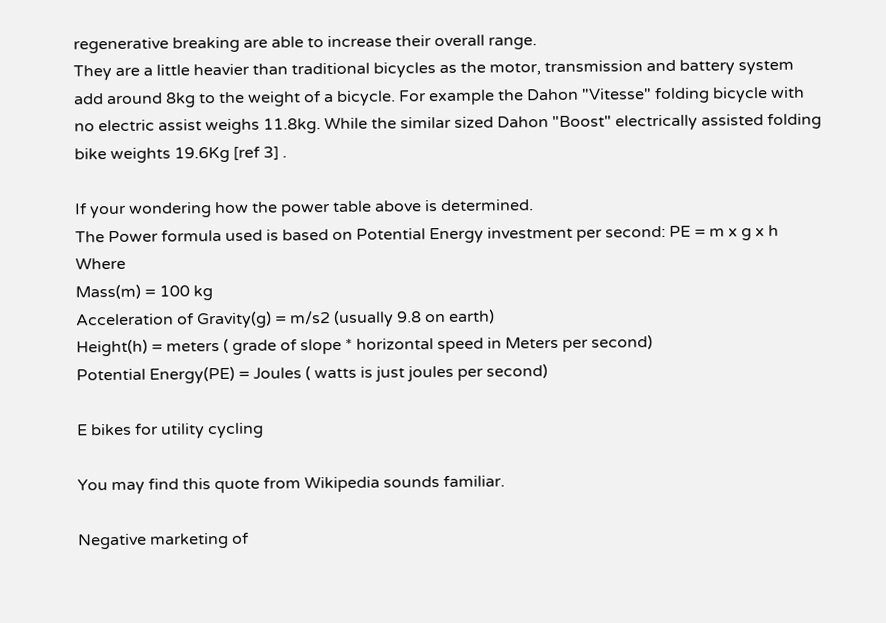regenerative breaking are able to increase their overall range.
They are a little heavier than traditional bicycles as the motor, transmission and battery system add around 8kg to the weight of a bicycle. For example the Dahon "Vitesse" folding bicycle with no electric assist weighs 11.8kg. While the similar sized Dahon "Boost" electrically assisted folding bike weights 19.6Kg [ref 3] .

If your wondering how the power table above is determined.
The Power formula used is based on Potential Energy investment per second: PE = m x g x h Where
Mass(m) = 100 kg
Acceleration of Gravity(g) = m/s2 (usually 9.8 on earth)
Height(h) = meters ( grade of slope * horizontal speed in Meters per second)
Potential Energy(PE) = Joules ( watts is just joules per second)

E bikes for utility cycling

You may find this quote from Wikipedia sounds familiar.

Negative marketing of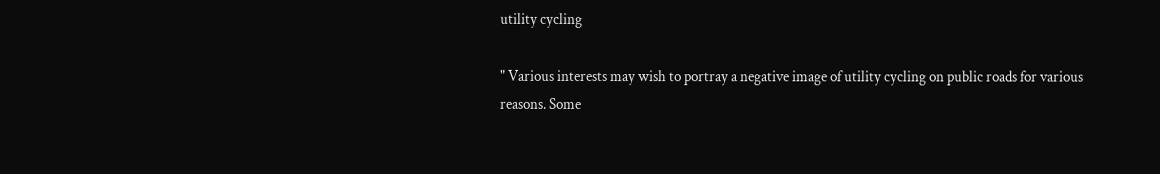utility cycling

" Various interests may wish to portray a negative image of utility cycling on public roads for various reasons. Some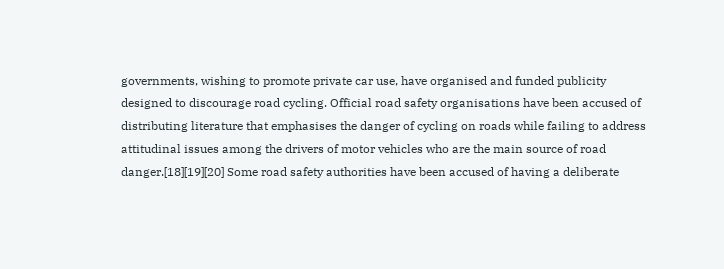governments, wishing to promote private car use, have organised and funded publicity designed to discourage road cycling. Official road safety organisations have been accused of distributing literature that emphasises the danger of cycling on roads while failing to address attitudinal issues among the drivers of motor vehicles who are the main source of road danger.[18][19][20] Some road safety authorities have been accused of having a deliberate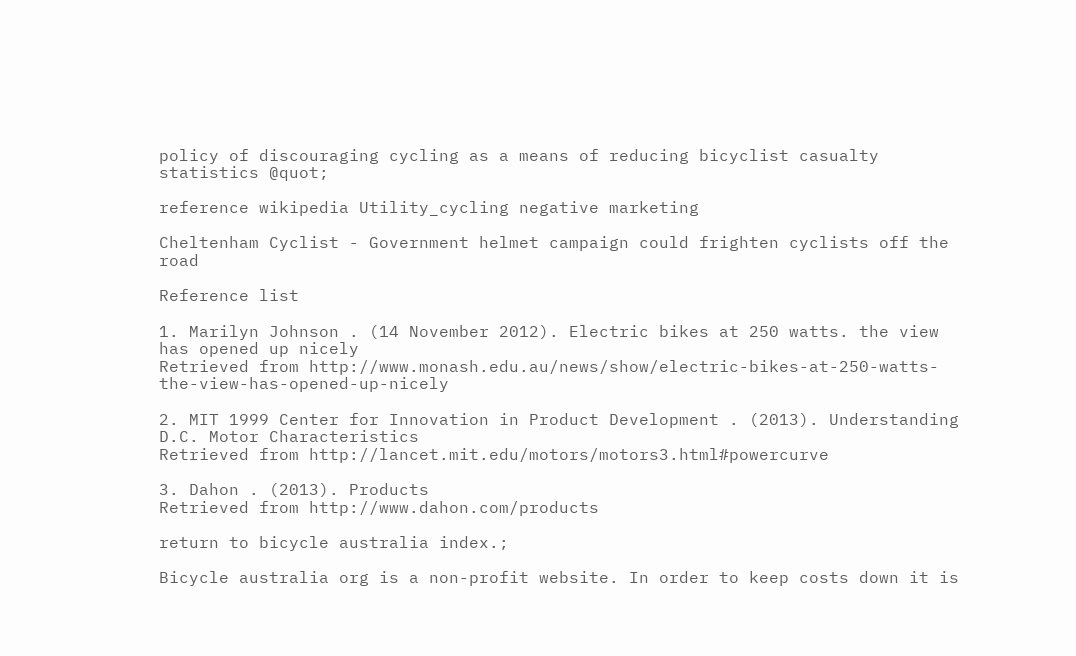policy of discouraging cycling as a means of reducing bicyclist casualty statistics @quot;

reference wikipedia Utility_cycling negative marketing

Cheltenham Cyclist - Government helmet campaign could frighten cyclists off the road

Reference list

1. Marilyn Johnson . (14 November 2012). Electric bikes at 250 watts. the view has opened up nicely
Retrieved from http://www.monash.edu.au/news/show/electric-bikes-at-250-watts-the-view-has-opened-up-nicely

2. MIT 1999 Center for Innovation in Product Development . (2013). Understanding D.C. Motor Characteristics
Retrieved from http://lancet.mit.edu/motors/motors3.html#powercurve

3. Dahon . (2013). Products
Retrieved from http://www.dahon.com/products

return to bicycle australia index.;

Bicycle australia org is a non-profit website. In order to keep costs down it is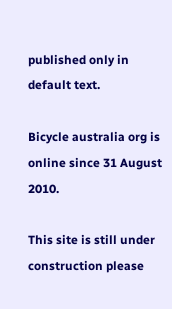published only in default text.

Bicycle australia org is online since 31 August 2010.

This site is still under construction please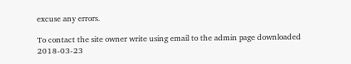excuse any errors.

To contact the site owner write using email to the admin page downloaded 2018-03-23